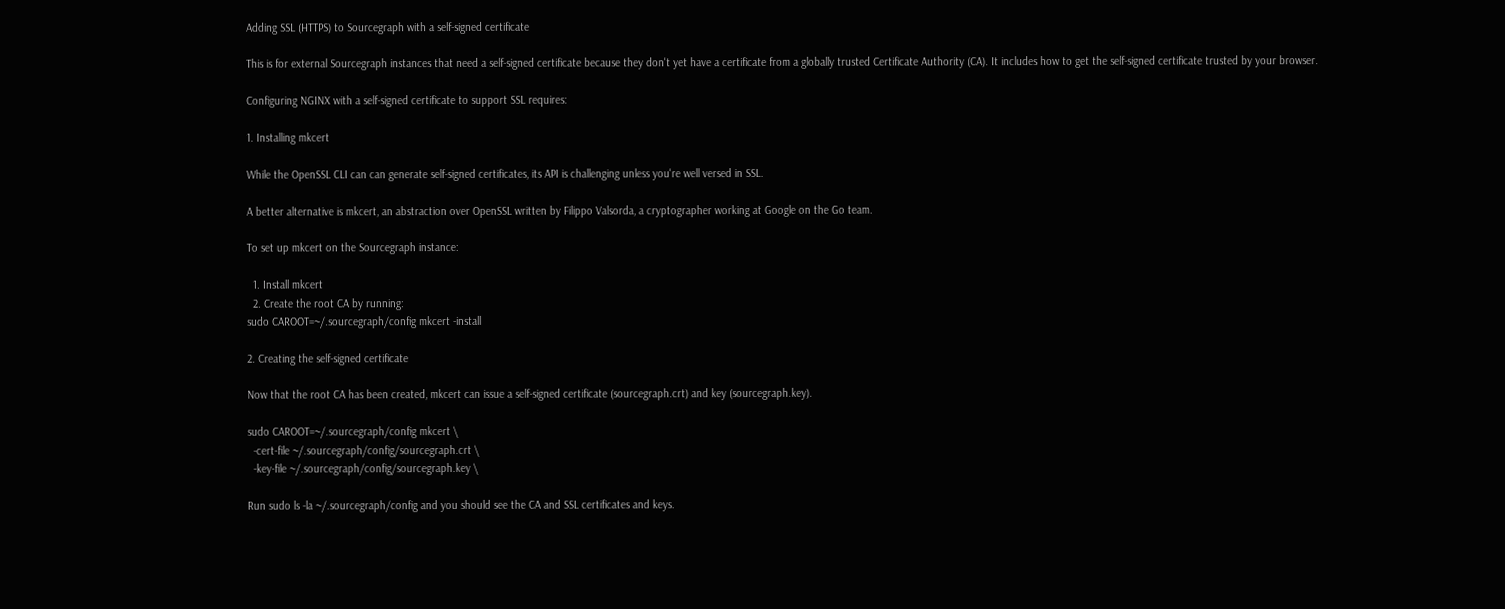Adding SSL (HTTPS) to Sourcegraph with a self-signed certificate

This is for external Sourcegraph instances that need a self-signed certificate because they don't yet have a certificate from a globally trusted Certificate Authority (CA). It includes how to get the self-signed certificate trusted by your browser.

Configuring NGINX with a self-signed certificate to support SSL requires:

1. Installing mkcert

While the OpenSSL CLI can can generate self-signed certificates, its API is challenging unless you're well versed in SSL.

A better alternative is mkcert, an abstraction over OpenSSL written by Filippo Valsorda, a cryptographer working at Google on the Go team.

To set up mkcert on the Sourcegraph instance:

  1. Install mkcert
  2. Create the root CA by running:
sudo CAROOT=~/.sourcegraph/config mkcert -install

2. Creating the self-signed certificate

Now that the root CA has been created, mkcert can issue a self-signed certificate (sourcegraph.crt) and key (sourcegraph.key).

sudo CAROOT=~/.sourcegraph/config mkcert \
  -cert-file ~/.sourcegraph/config/sourcegraph.crt \
  -key-file ~/.sourcegraph/config/sourcegraph.key \

Run sudo ls -la ~/.sourcegraph/config and you should see the CA and SSL certificates and keys.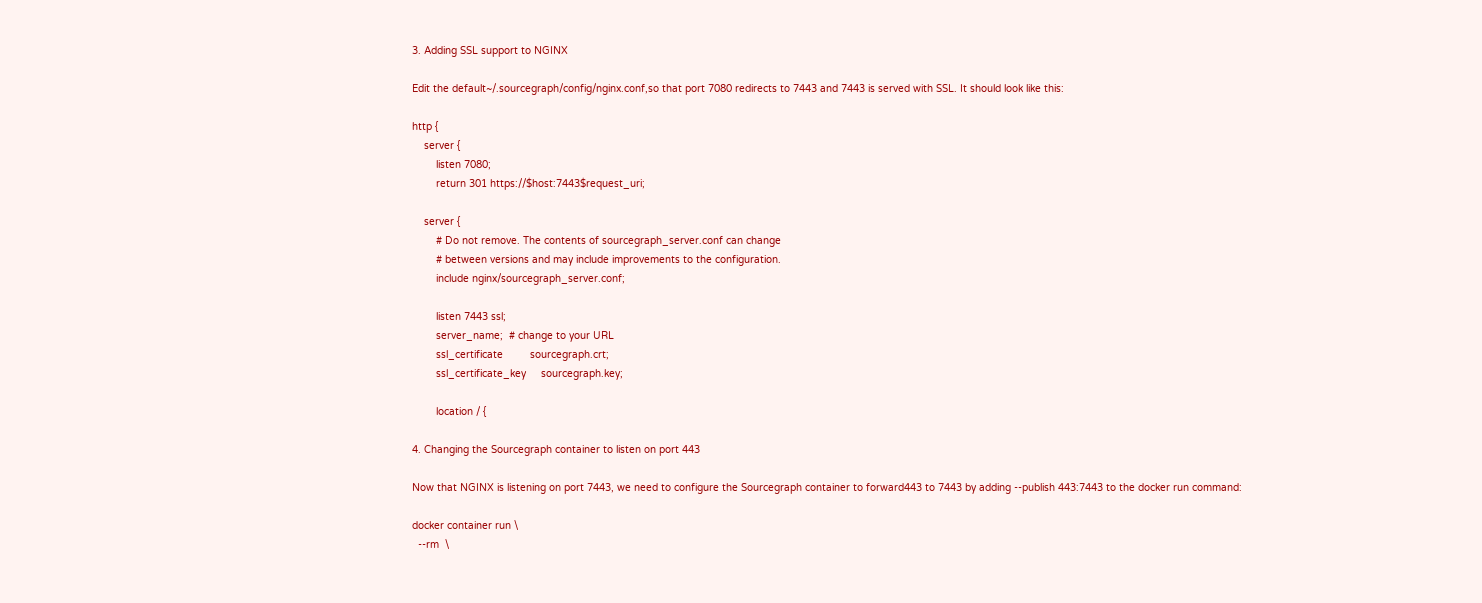3. Adding SSL support to NGINX

Edit the default~/.sourcegraph/config/nginx.conf,so that port 7080 redirects to 7443 and 7443 is served with SSL. It should look like this:

http {
    server {
        listen 7080;
        return 301 https://$host:7443$request_uri;

    server {
        # Do not remove. The contents of sourcegraph_server.conf can change
        # between versions and may include improvements to the configuration.
        include nginx/sourcegraph_server.conf;

        listen 7443 ssl;
        server_name;  # change to your URL
        ssl_certificate         sourcegraph.crt;
        ssl_certificate_key     sourcegraph.key;

        location / {

4. Changing the Sourcegraph container to listen on port 443

Now that NGINX is listening on port 7443, we need to configure the Sourcegraph container to forward443 to 7443 by adding --publish 443:7443 to the docker run command:

docker container run \
  --rm  \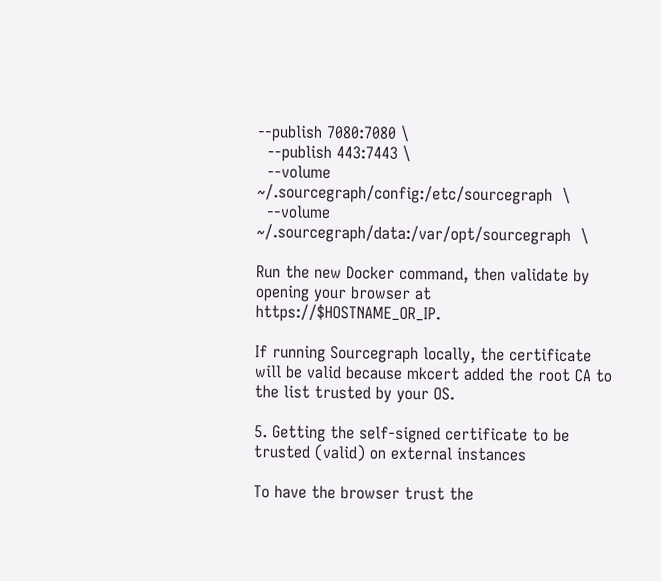--publish 7080:7080 \
  --publish 443:7443 \
  --volume ~/.sourcegraph/config:/etc/sourcegraph  \
  --volume ~/.sourcegraph/data:/var/opt/sourcegraph  \

Run the new Docker command, then validate by opening your browser at https://$HOSTNAME_OR_IP.

If running Sourcegraph locally, the certificate will be valid because mkcert added the root CA to the list trusted by your OS.

5. Getting the self-signed certificate to be trusted (valid) on external instances

To have the browser trust the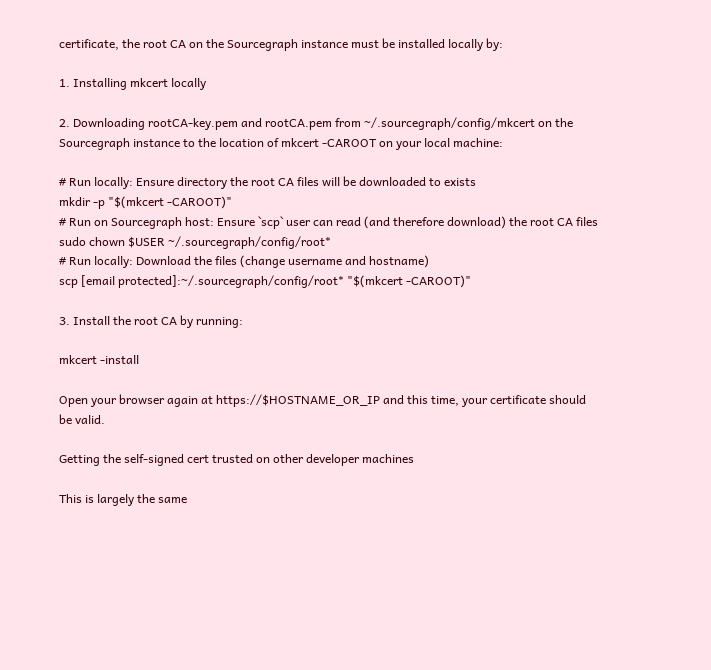certificate, the root CA on the Sourcegraph instance must be installed locally by:

1. Installing mkcert locally

2. Downloading rootCA-key.pem and rootCA.pem from ~/.sourcegraph/config/mkcert on the Sourcegraph instance to the location of mkcert -CAROOT on your local machine:

# Run locally: Ensure directory the root CA files will be downloaded to exists
mkdir -p "$(mkcert -CAROOT)"
# Run on Sourcegraph host: Ensure `scp` user can read (and therefore download) the root CA files
sudo chown $USER ~/.sourcegraph/config/root*
# Run locally: Download the files (change username and hostname)
scp [email protected]:~/.sourcegraph/config/root* "$(mkcert -CAROOT)"

3. Install the root CA by running:

mkcert -install

Open your browser again at https://$HOSTNAME_OR_IP and this time, your certificate should be valid.

Getting the self-signed cert trusted on other developer machines

This is largely the same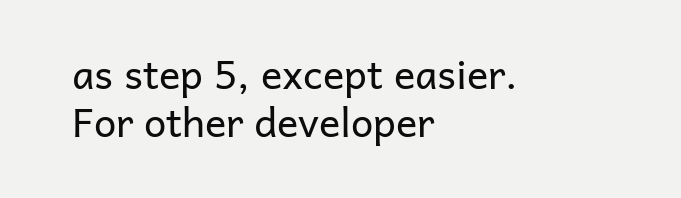as step 5, except easier. For other developer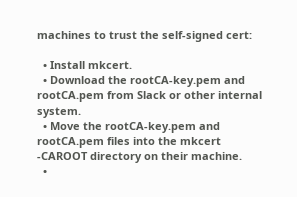machines to trust the self-signed cert:

  • Install mkcert.
  • Download the rootCA-key.pem and rootCA.pem from Slack or other internal system.
  • Move the rootCA-key.pem and rootCA.pem files into the mkcert -CAROOT directory on their machine.
  •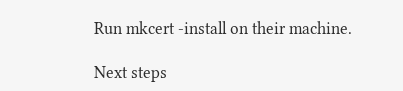Run mkcert -install on their machine.

Next steps